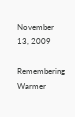November 13, 2009

Remembering Warmer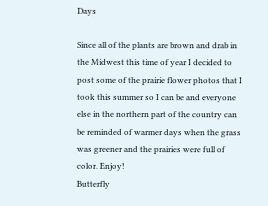Days

Since all of the plants are brown and drab in the Midwest this time of year I decided to post some of the prairie flower photos that I took this summer so I can be and everyone else in the northern part of the country can be reminded of warmer days when the grass was greener and the prairies were full of color. Enjoy!
Butterfly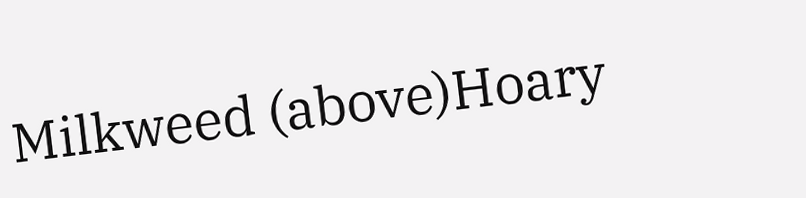Milkweed (above)Hoary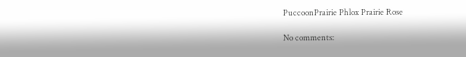PuccoonPrairie Phlox Prairie Rose

No comments: